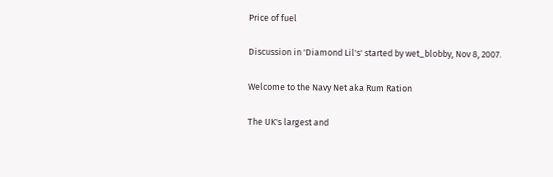Price of fuel

Discussion in 'Diamond Lil's' started by wet_blobby, Nov 8, 2007.

Welcome to the Navy Net aka Rum Ration

The UK's largest and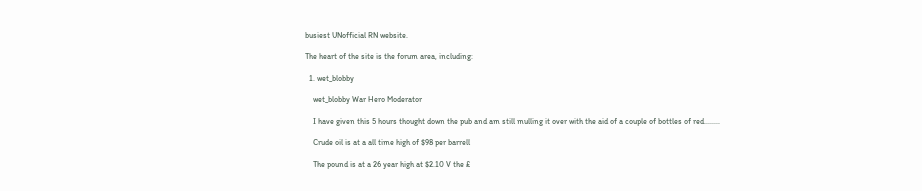busiest UNofficial RN website.

The heart of the site is the forum area, including:

  1. wet_blobby

    wet_blobby War Hero Moderator

    I have given this 5 hours thought down the pub and am still mulling it over with the aid of a couple of bottles of red........

    Crude oil is at a all time high of $98 per barrell

    The pound is at a 26 year high at $2.10 V the £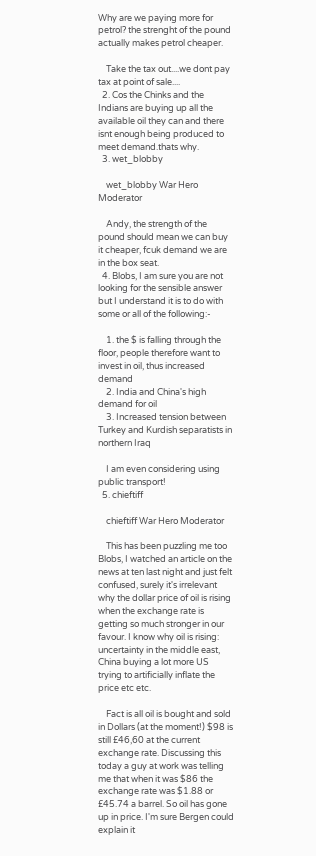Why are we paying more for petrol? the strenght of the pound actually makes petrol cheaper.

    Take the tax out....we dont pay tax at point of sale....
  2. Cos the Chinks and the Indians are buying up all the available oil they can and there isnt enough being produced to meet demand.thats why.
  3. wet_blobby

    wet_blobby War Hero Moderator

    Andy, the strength of the pound should mean we can buy it cheaper, fcuk demand we are in the box seat.
  4. Blobs, I am sure you are not looking for the sensible answer but I understand it is to do with some or all of the following:-

    1. the $ is falling through the floor, people therefore want to invest in oil, thus increased demand
    2. India and China's high demand for oil
    3. Increased tension between Turkey and Kurdish separatists in northern Iraq

    I am even considering using public transport!
  5. chieftiff

    chieftiff War Hero Moderator

    This has been puzzling me too Blobs, I watched an article on the news at ten last night and just felt confused, surely it's irrelevant why the dollar price of oil is rising when the exchange rate is getting so much stronger in our favour. I know why oil is rising: uncertainty in the middle east, China buying a lot more US trying to artificially inflate the price etc etc.

    Fact is all oil is bought and sold in Dollars (at the moment!) $98 is still £46,60 at the current exchange rate. Discussing this today a guy at work was telling me that when it was $86 the exchange rate was $1.88 or £45.74 a barrel. So oil has gone up in price. I'm sure Bergen could explain it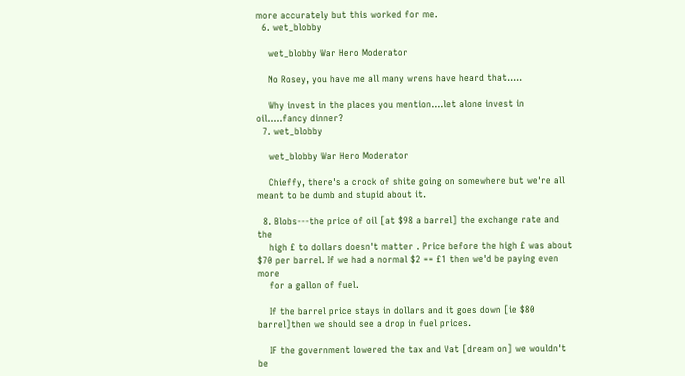more accurately but this worked for me.
  6. wet_blobby

    wet_blobby War Hero Moderator

    No Rosey, you have me all many wrens have heard that.....

    Why invest in the places you mention....let alone invest in oil.....fancy dinner?
  7. wet_blobby

    wet_blobby War Hero Moderator

    Chieffy, there's a crock of shite going on somewhere but we're all meant to be dumb and stupid about it.

  8. Blobs---the price of oil [at $98 a barrel] the exchange rate and the
    high £ to dollars doesn't matter . Price before the high £ was about $70 per barrel. If we had a normal $2 == £1 then we'd be paying even more
    for a gallon of fuel.

    If the barrel price stays in dollars and it goes down [ie $80 barrel]then we should see a drop in fuel prices.

    IF the government lowered the tax and Vat [dream on] we wouldn't be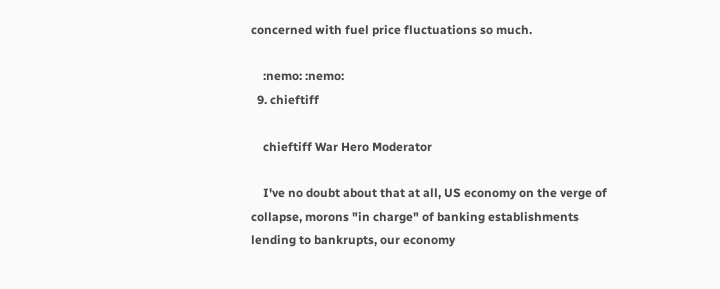concerned with fuel price fluctuations so much.

    :nemo: :nemo:
  9. chieftiff

    chieftiff War Hero Moderator

    I've no doubt about that at all, US economy on the verge of collapse, morons "in charge" of banking establishments lending to bankrupts, our economy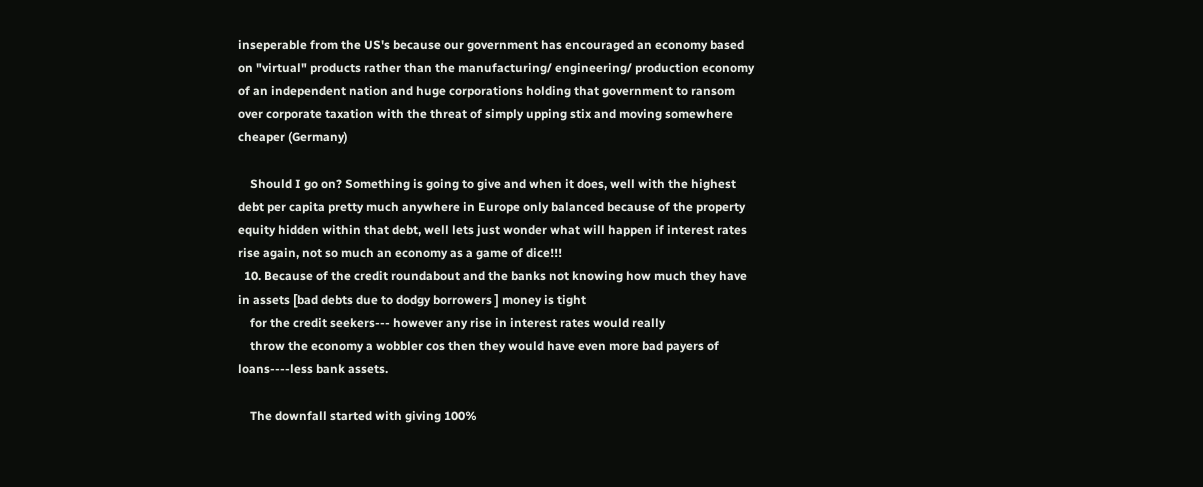inseperable from the US's because our government has encouraged an economy based on "virtual" products rather than the manufacturing/ engineering/ production economy of an independent nation and huge corporations holding that government to ransom over corporate taxation with the threat of simply upping stix and moving somewhere cheaper (Germany)

    Should I go on? Something is going to give and when it does, well with the highest debt per capita pretty much anywhere in Europe only balanced because of the property equity hidden within that debt, well lets just wonder what will happen if interest rates rise again, not so much an economy as a game of dice!!!
  10. Because of the credit roundabout and the banks not knowing how much they have in assets [bad debts due to dodgy borrowers ] money is tight
    for the credit seekers--- however any rise in interest rates would really
    throw the economy a wobbler cos then they would have even more bad payers of loans----less bank assets.

    The downfall started with giving 100%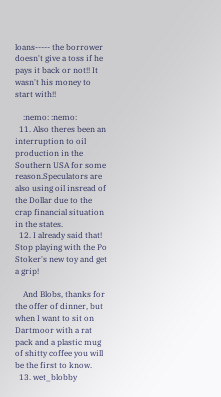loans----- the borrower doesn't give a toss if he pays it back or not!! It wasn't his money to start with!!

    :nemo: :nemo:
  11. Also theres been an interruption to oil production in the Southern USA for some reason.Speculators are also using oil insread of the Dollar due to the crap financial situation in the states.
  12. I already said that! Stop playing with the Po Stoker's new toy and get a grip!

    And Blobs, thanks for the offer of dinner, but when I want to sit on Dartmoor with a rat pack and a plastic mug of shitty coffee you will be the first to know.
  13. wet_blobby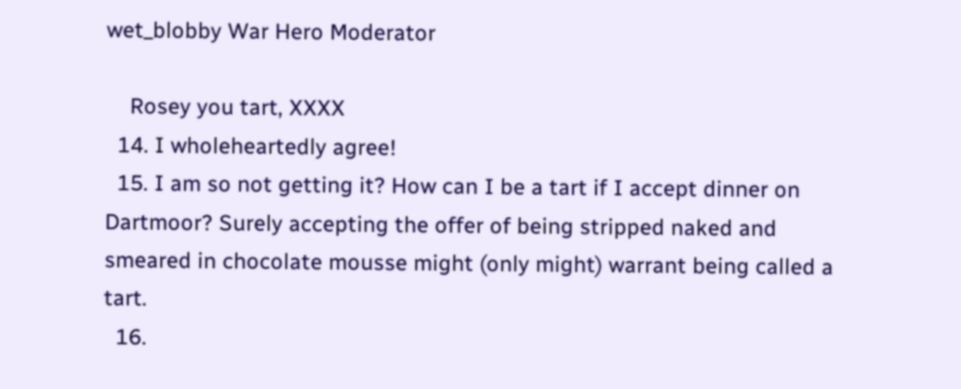wet_blobby War Hero Moderator

    Rosey you tart, XXXX
  14. I wholeheartedly agree!
  15. I am so not getting it? How can I be a tart if I accept dinner on Dartmoor? Surely accepting the offer of being stripped naked and smeared in chocolate mousse might (only might) warrant being called a tart.
  16.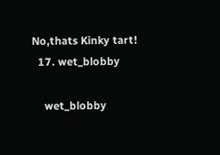No,thats Kinky tart!
  17. wet_blobby

    wet_blobby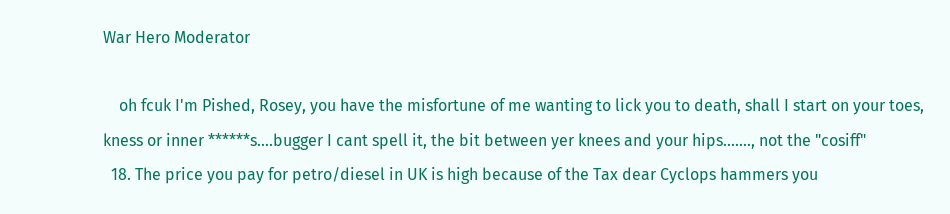War Hero Moderator

    oh fcuk I'm Pished, Rosey, you have the misfortune of me wanting to lick you to death, shall I start on your toes, kness or inner ******s....bugger I cant spell it, the bit between yer knees and your hips......., not the "cosiff"
  18. The price you pay for petro/diesel in UK is high because of the Tax dear Cyclops hammers you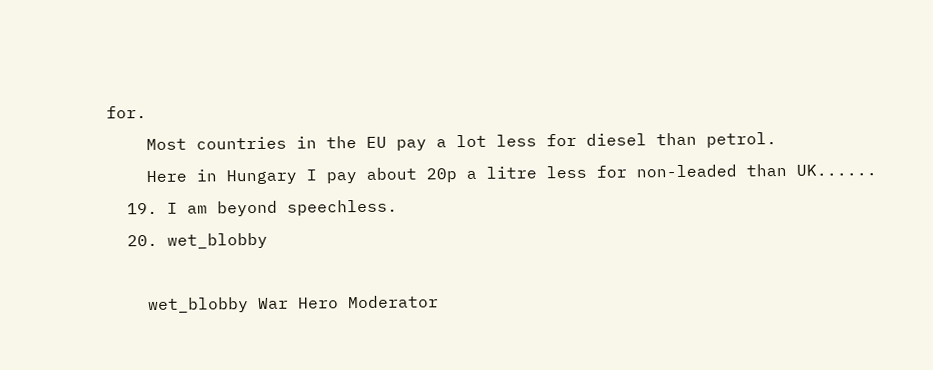for.
    Most countries in the EU pay a lot less for diesel than petrol.
    Here in Hungary I pay about 20p a litre less for non-leaded than UK......
  19. I am beyond speechless.
  20. wet_blobby

    wet_blobby War Hero Moderator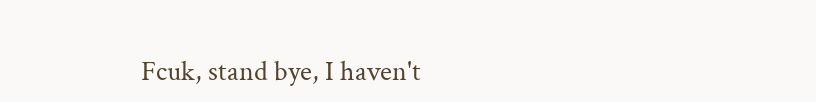Fcuk, stand bye, I haven't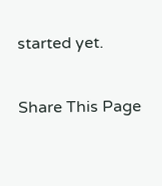started yet.

Share This Page